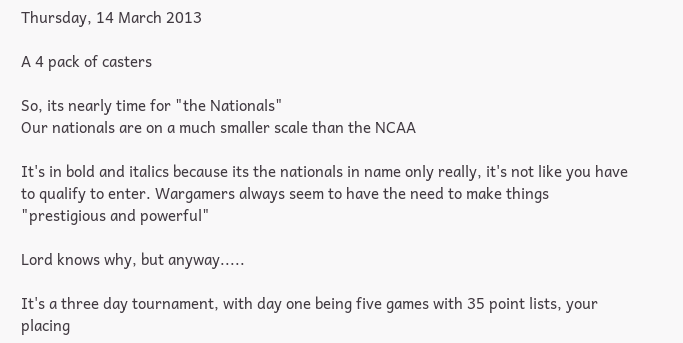Thursday, 14 March 2013

A 4 pack of casters

So, its nearly time for "the Nationals"
Our nationals are on a much smaller scale than the NCAA

It's in bold and italics because its the nationals in name only really, it's not like you have to qualify to enter. Wargamers always seem to have the need to make things "prestigious and powerful"

Lord knows why, but anyway.....

It's a three day tournament, with day one being five games with 35 point lists, your placing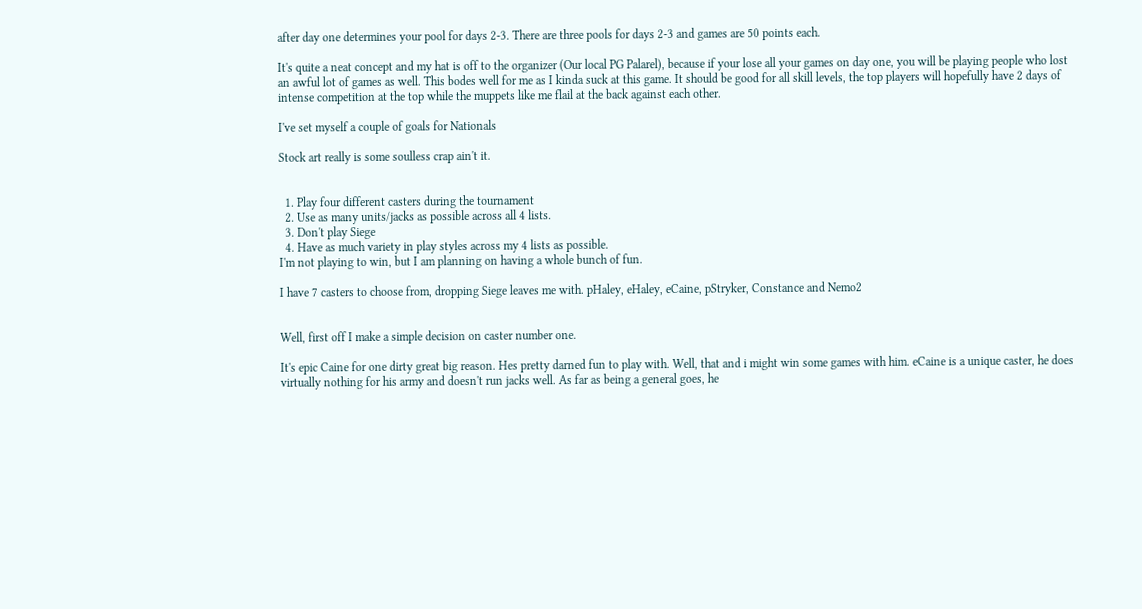after day one determines your pool for days 2-3. There are three pools for days 2-3 and games are 50 points each.

It's quite a neat concept and my hat is off to the organizer (Our local PG Palarel), because if your lose all your games on day one, you will be playing people who lost an awful lot of games as well. This bodes well for me as I kinda suck at this game. It should be good for all skill levels, the top players will hopefully have 2 days of intense competition at the top while the muppets like me flail at the back against each other.

I've set myself a couple of goals for Nationals

Stock art really is some soulless crap ain't it.


  1. Play four different casters during the tournament
  2. Use as many units/jacks as possible across all 4 lists.
  3. Don't play Siege
  4. Have as much variety in play styles across my 4 lists as possible.
I'm not playing to win, but I am planning on having a whole bunch of fun.

I have 7 casters to choose from, dropping Siege leaves me with. pHaley, eHaley, eCaine, pStryker, Constance and Nemo2


Well, first off I make a simple decision on caster number one.

It's epic Caine for one dirty great big reason. Hes pretty darned fun to play with. Well, that and i might win some games with him. eCaine is a unique caster, he does virtually nothing for his army and doesn't run jacks well. As far as being a general goes, he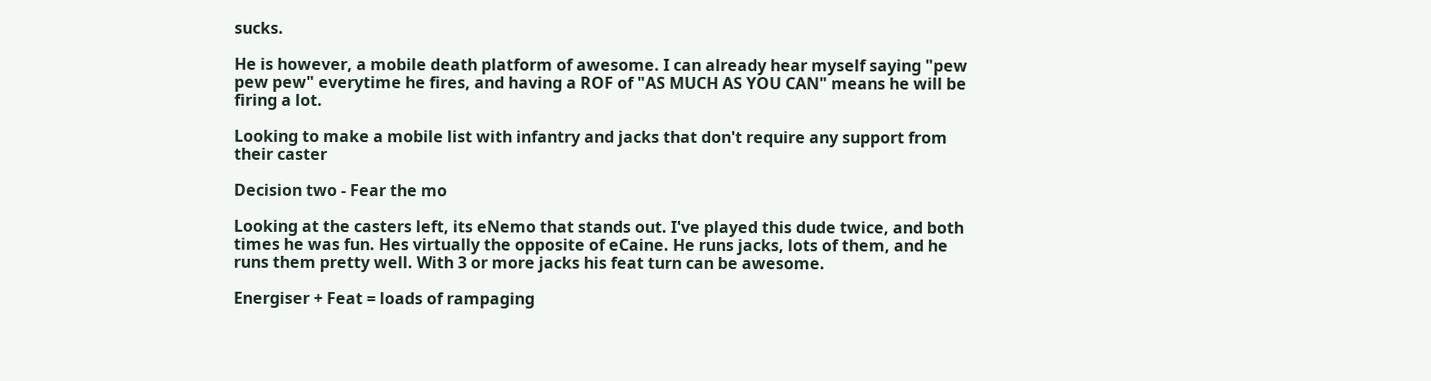sucks.

He is however, a mobile death platform of awesome. I can already hear myself saying "pew pew pew" everytime he fires, and having a ROF of "AS MUCH AS YOU CAN" means he will be firing a lot.

Looking to make a mobile list with infantry and jacks that don't require any support from their caster

Decision two - Fear the mo

Looking at the casters left, its eNemo that stands out. I've played this dude twice, and both times he was fun. Hes virtually the opposite of eCaine. He runs jacks, lots of them, and he runs them pretty well. With 3 or more jacks his feat turn can be awesome.

Energiser + Feat = loads of rampaging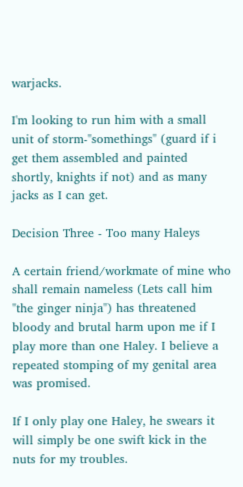warjacks.

I'm looking to run him with a small unit of storm-"somethings" (guard if i get them assembled and painted shortly, knights if not) and as many jacks as I can get.

Decision Three - Too many Haleys

A certain friend/workmate of mine who shall remain nameless (Lets call him "the ginger ninja") has threatened bloody and brutal harm upon me if I play more than one Haley. I believe a repeated stomping of my genital area was promised.

If I only play one Haley, he swears it will simply be one swift kick in the nuts for my troubles.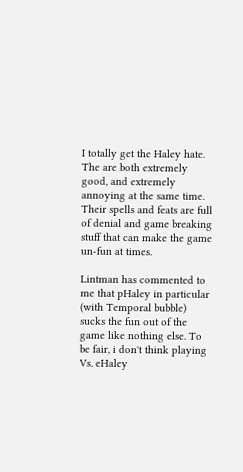I totally get the Haley hate. The are both extremely good, and extremely annoying at the same time. Their spells and feats are full of denial and game breaking stuff that can make the game un-fun at times.

Lintman has commented to me that pHaley in particular (with Temporal bubble) sucks the fun out of the game like nothing else. To be fair, i don't think playing Vs. eHaley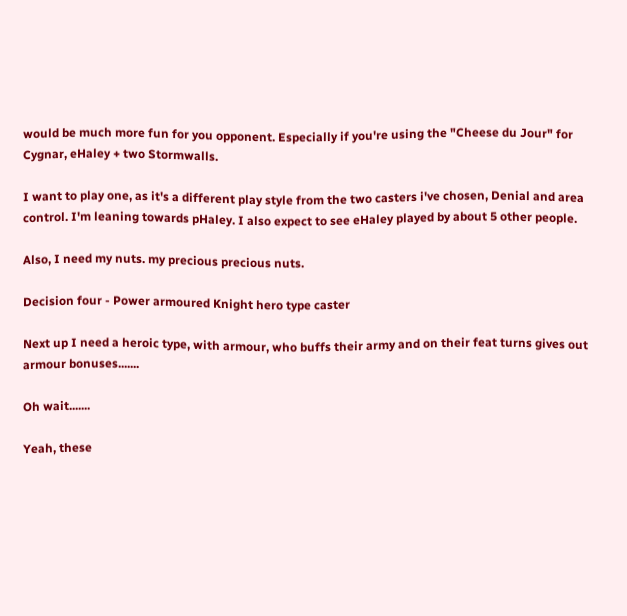would be much more fun for you opponent. Especially if you're using the "Cheese du Jour" for Cygnar, eHaley + two Stormwalls.

I want to play one, as it's a different play style from the two casters i've chosen, Denial and area control. I'm leaning towards pHaley. I also expect to see eHaley played by about 5 other people.

Also, I need my nuts. my precious precious nuts.

Decision four - Power armoured Knight hero type caster

Next up I need a heroic type, with armour, who buffs their army and on their feat turns gives out armour bonuses.......

Oh wait.......

Yeah, these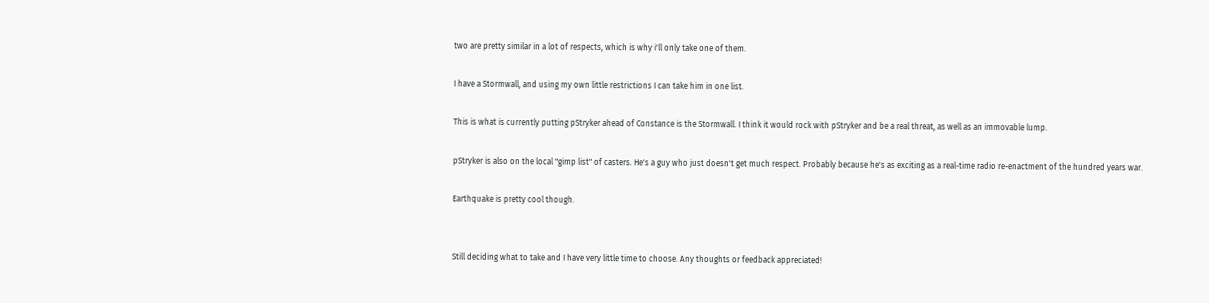two are pretty similar in a lot of respects, which is why i'll only take one of them.

I have a Stormwall, and using my own little restrictions I can take him in one list.

This is what is currently putting pStryker ahead of Constance is the Stormwall. I think it would rock with pStryker and be a real threat, as well as an immovable lump.

pStryker is also on the local "gimp list" of casters. He's a guy who just doesn't get much respect. Probably because he's as exciting as a real-time radio re-enactment of the hundred years war.

Earthquake is pretty cool though.


Still deciding what to take and I have very little time to choose. Any thoughts or feedback appreciated!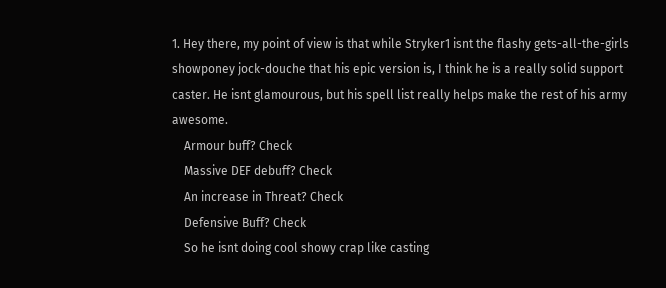1. Hey there, my point of view is that while Stryker1 isnt the flashy gets-all-the-girls showponey jock-douche that his epic version is, I think he is a really solid support caster. He isnt glamourous, but his spell list really helps make the rest of his army awesome.
    Armour buff? Check
    Massive DEF debuff? Check
    An increase in Threat? Check
    Defensive Buff? Check
    So he isnt doing cool showy crap like casting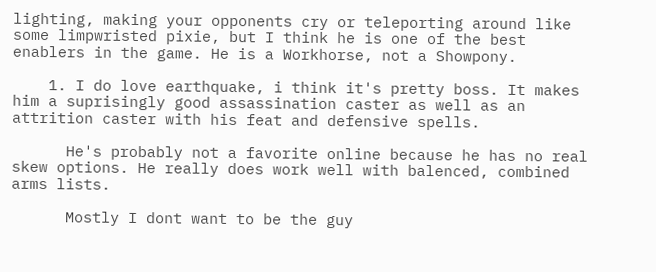lighting, making your opponents cry or teleporting around like some limpwristed pixie, but I think he is one of the best enablers in the game. He is a Workhorse, not a Showpony.

    1. I do love earthquake, i think it's pretty boss. It makes him a suprisingly good assassination caster as well as an attrition caster with his feat and defensive spells.

      He's probably not a favorite online because he has no real skew options. He really does work well with balenced, combined arms lists.

      Mostly I dont want to be the guy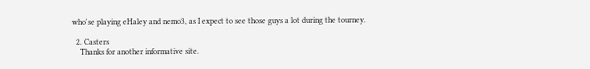who'se playing eHaley and nemo3, as I expect to see those guys a lot during the tourney.

  2. Casters
    Thanks for another informative site.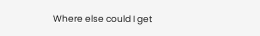Where else could I get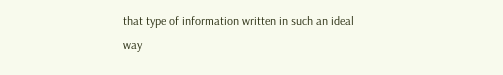that type of information written in such an ideal way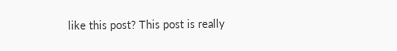like this post? This post is really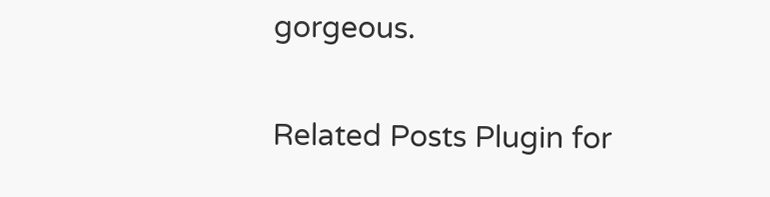gorgeous.


Related Posts Plugin for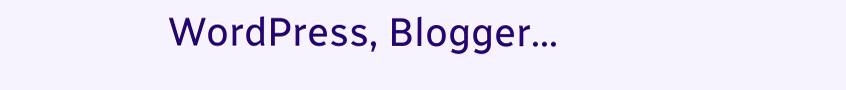WordPress, Blogger...